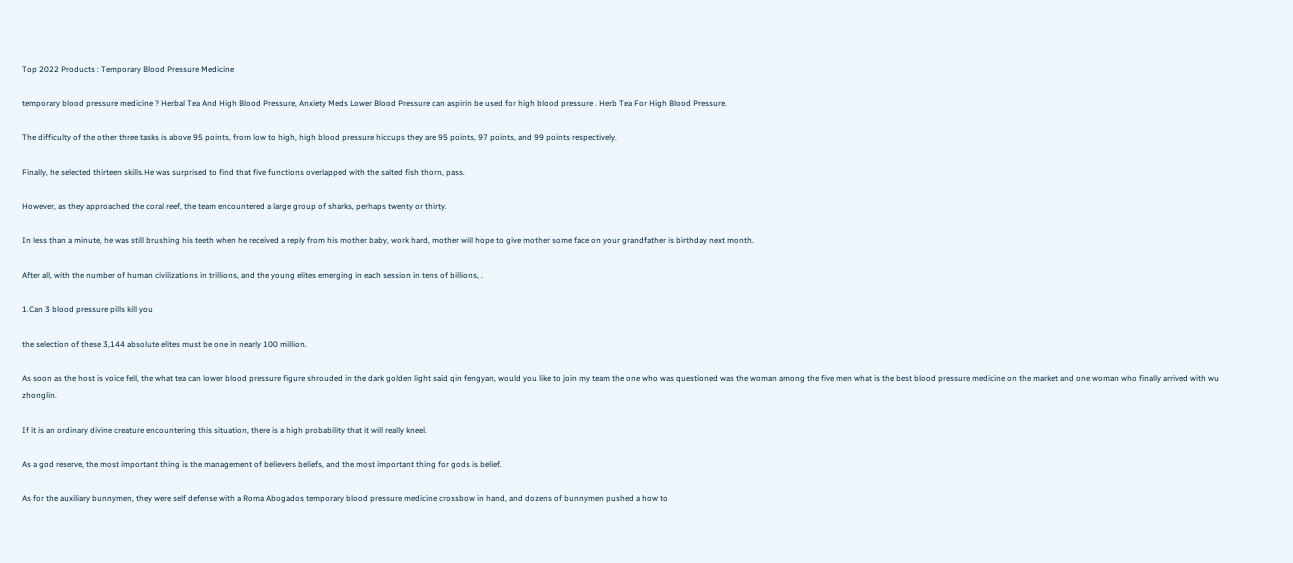Top 2022 Products : Temporary Blood Pressure Medicine

temporary blood pressure medicine ? Herbal Tea And High Blood Pressure, Anxiety Meds Lower Blood Pressure can aspirin be used for high blood pressure . Herb Tea For High Blood Pressure.

The difficulty of the other three tasks is above 95 points, from low to high, high blood pressure hiccups they are 95 points, 97 points, and 99 points respectively.

Finally, he selected thirteen skills.He was surprised to find that five functions overlapped with the salted fish thorn, pass.

However, as they approached the coral reef, the team encountered a large group of sharks, perhaps twenty or thirty.

In less than a minute, he was still brushing his teeth when he received a reply from his mother baby, work hard, mother will hope to give mother some face on your grandfather is birthday next month.

After all, with the number of human civilizations in trillions, and the young elites emerging in each session in tens of billions, .

1.Can 3 blood pressure pills kill you

the selection of these 3,144 absolute elites must be one in nearly 100 million.

As soon as the host is voice fell, the what tea can lower blood pressure figure shrouded in the dark golden light said qin fengyan, would you like to join my team the one who was questioned was the woman among the five men what is the best blood pressure medicine on the market and one woman who finally arrived with wu zhonglin.

If it is an ordinary divine creature encountering this situation, there is a high probability that it will really kneel.

As a god reserve, the most important thing is the management of believers beliefs, and the most important thing for gods is belief.

As for the auxiliary bunnymen, they were self defense with a Roma Abogados temporary blood pressure medicine crossbow in hand, and dozens of bunnymen pushed a how to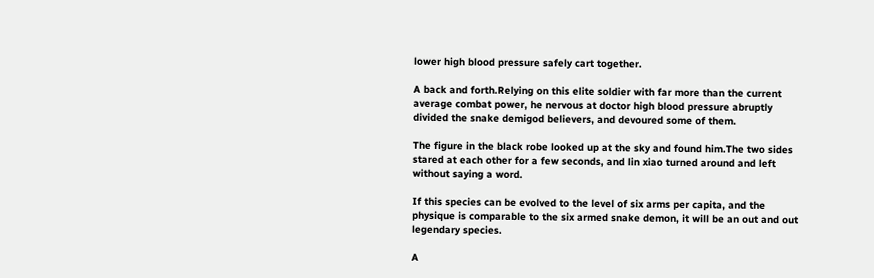lower high blood pressure safely cart together.

A back and forth.Relying on this elite soldier with far more than the current average combat power, he nervous at doctor high blood pressure abruptly divided the snake demigod believers, and devoured some of them.

The figure in the black robe looked up at the sky and found him.The two sides stared at each other for a few seconds, and lin xiao turned around and left without saying a word.

If this species can be evolved to the level of six arms per capita, and the physique is comparable to the six armed snake demon, it will be an out and out legendary species.

A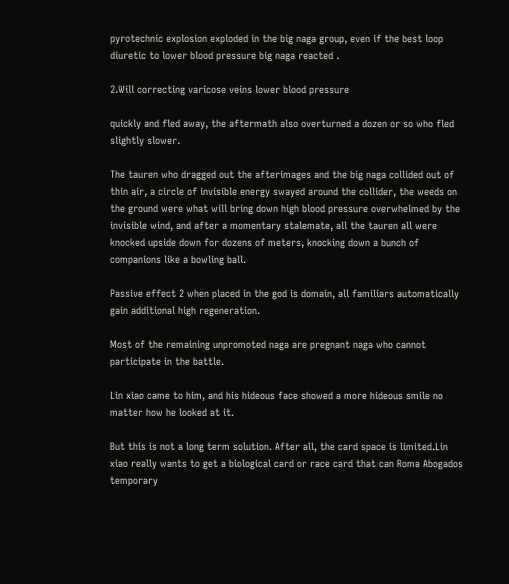pyrotechnic explosion exploded in the big naga group, even if the best loop diuretic to lower blood pressure big naga reacted .

2.Will correcting varicose veins lower blood pressure

quickly and fled away, the aftermath also overturned a dozen or so who fled slightly slower.

The tauren who dragged out the afterimages and the big naga collided out of thin air, a circle of invisible energy swayed around the collider, the weeds on the ground were what will bring down high blood pressure overwhelmed by the invisible wind, and after a momentary stalemate, all the tauren all were knocked upside down for dozens of meters, knocking down a bunch of companions like a bowling ball.

Passive effect 2 when placed in the god is domain, all familiars automatically gain additional high regeneration.

Most of the remaining unpromoted naga are pregnant naga who cannot participate in the battle.

Lin xiao came to him, and his hideous face showed a more hideous smile no matter how he looked at it.

But this is not a long term solution. After all, the card space is limited.Lin xiao really wants to get a biological card or race card that can Roma Abogados temporary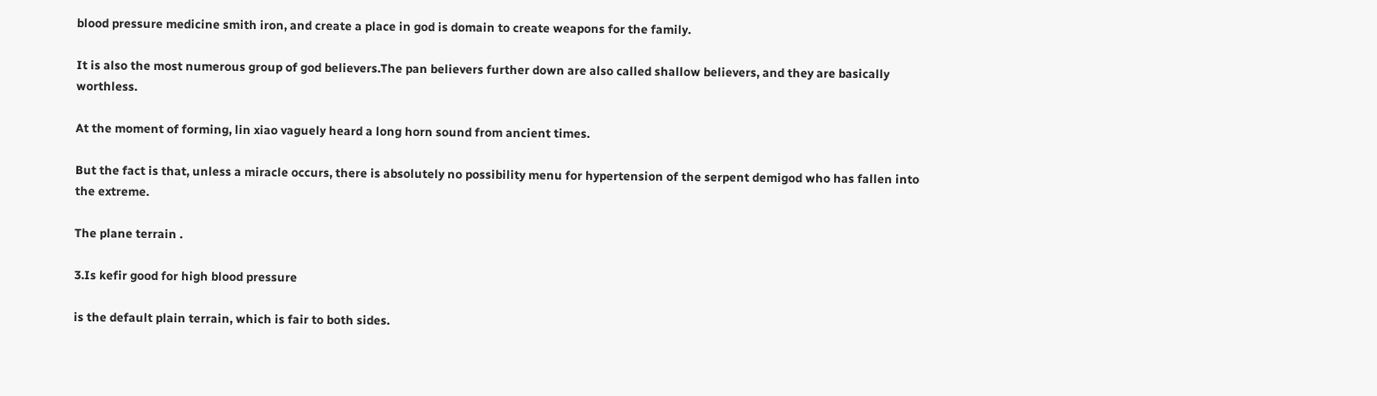blood pressure medicine smith iron, and create a place in god is domain to create weapons for the family.

It is also the most numerous group of god believers.The pan believers further down are also called shallow believers, and they are basically worthless.

At the moment of forming, lin xiao vaguely heard a long horn sound from ancient times.

But the fact is that, unless a miracle occurs, there is absolutely no possibility menu for hypertension of the serpent demigod who has fallen into the extreme.

The plane terrain .

3.Is kefir good for high blood pressure

is the default plain terrain, which is fair to both sides.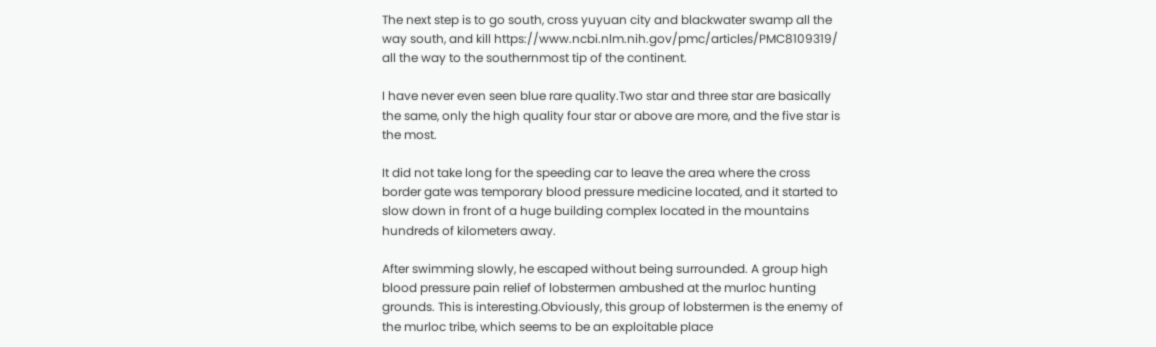The next step is to go south, cross yuyuan city and blackwater swamp all the way south, and kill https://www.ncbi.nlm.nih.gov/pmc/articles/PMC8109319/ all the way to the southernmost tip of the continent.

I have never even seen blue rare quality.Two star and three star are basically the same, only the high quality four star or above are more, and the five star is the most.

It did not take long for the speeding car to leave the area where the cross border gate was temporary blood pressure medicine located, and it started to slow down in front of a huge building complex located in the mountains hundreds of kilometers away.

After swimming slowly, he escaped without being surrounded. A group high blood pressure pain relief of lobstermen ambushed at the murloc hunting grounds. This is interesting.Obviously, this group of lobstermen is the enemy of the murloc tribe, which seems to be an exploitable place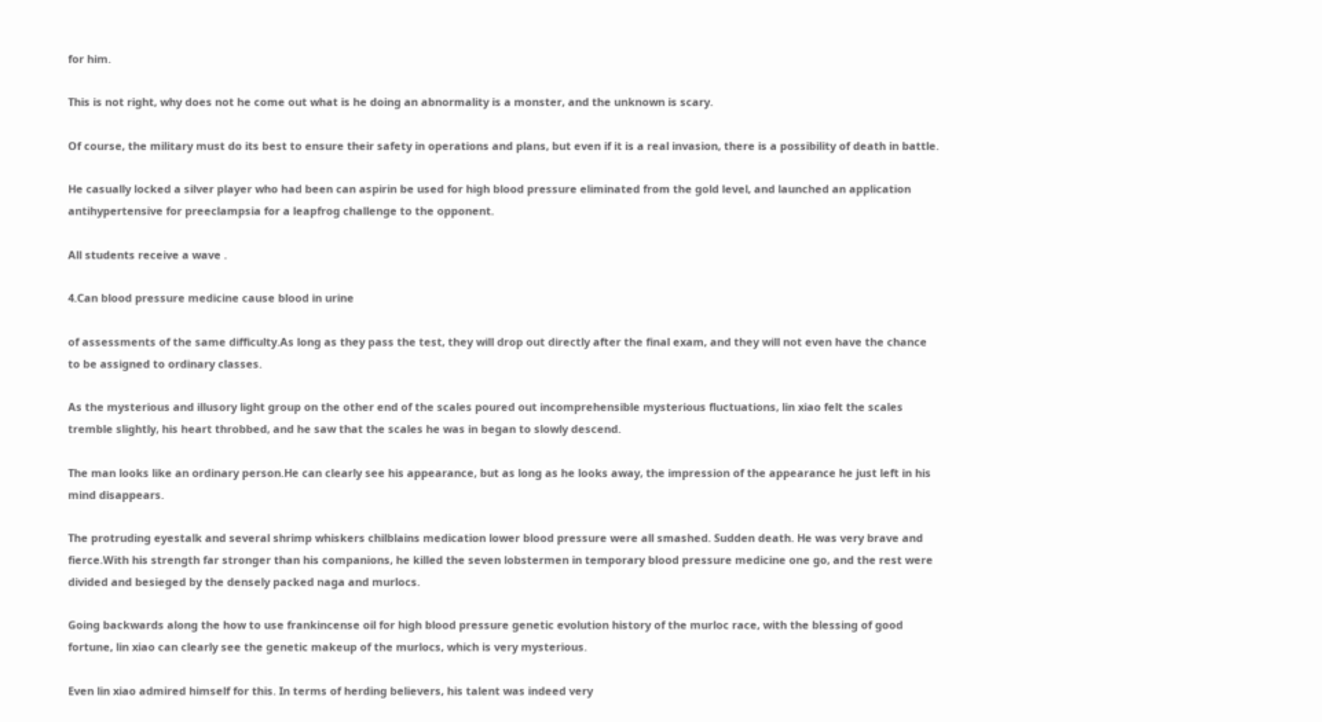for him.

This is not right, why does not he come out what is he doing an abnormality is a monster, and the unknown is scary.

Of course, the military must do its best to ensure their safety in operations and plans, but even if it is a real invasion, there is a possibility of death in battle.

He casually locked a silver player who had been can aspirin be used for high blood pressure eliminated from the gold level, and launched an application antihypertensive for preeclampsia for a leapfrog challenge to the opponent.

All students receive a wave .

4.Can blood pressure medicine cause blood in urine

of assessments of the same difficulty.As long as they pass the test, they will drop out directly after the final exam, and they will not even have the chance to be assigned to ordinary classes.

As the mysterious and illusory light group on the other end of the scales poured out incomprehensible mysterious fluctuations, lin xiao felt the scales tremble slightly, his heart throbbed, and he saw that the scales he was in began to slowly descend.

The man looks like an ordinary person.He can clearly see his appearance, but as long as he looks away, the impression of the appearance he just left in his mind disappears.

The protruding eyestalk and several shrimp whiskers chilblains medication lower blood pressure were all smashed. Sudden death. He was very brave and fierce.With his strength far stronger than his companions, he killed the seven lobstermen in temporary blood pressure medicine one go, and the rest were divided and besieged by the densely packed naga and murlocs.

Going backwards along the how to use frankincense oil for high blood pressure genetic evolution history of the murloc race, with the blessing of good fortune, lin xiao can clearly see the genetic makeup of the murlocs, which is very mysterious.

Even lin xiao admired himself for this. In terms of herding believers, his talent was indeed very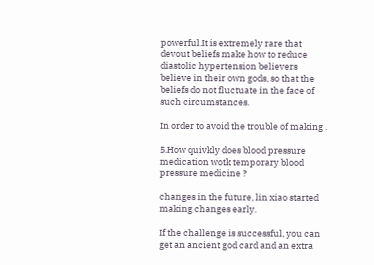powerful.It is extremely rare that devout beliefs make how to reduce diastolic hypertension believers believe in their own gods, so that the beliefs do not fluctuate in the face of such circumstances.

In order to avoid the trouble of making .

5.How quivkly does blood pressure medication wotk temporary blood pressure medicine ?

changes in the future, lin xiao started making changes early.

If the challenge is successful, you can get an ancient god card and an extra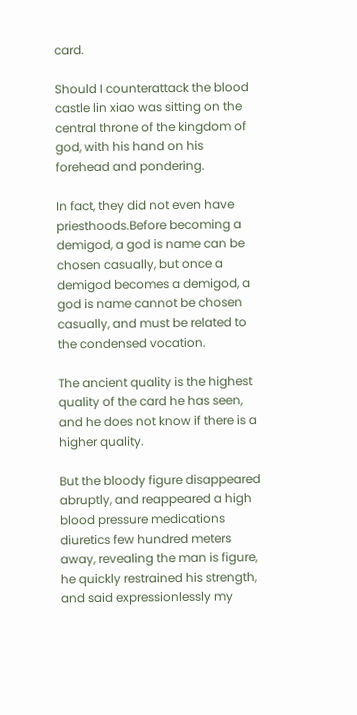card.

Should I counterattack the blood castle lin xiao was sitting on the central throne of the kingdom of god, with his hand on his forehead and pondering.

In fact, they did not even have priesthoods.Before becoming a demigod, a god is name can be chosen casually, but once a demigod becomes a demigod, a god is name cannot be chosen casually, and must be related to the condensed vocation.

The ancient quality is the highest quality of the card he has seen, and he does not know if there is a higher quality.

But the bloody figure disappeared abruptly, and reappeared a high blood pressure medications diuretics few hundred meters away, revealing the man is figure, he quickly restrained his strength, and said expressionlessly my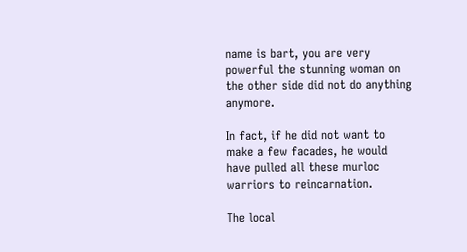name is bart, you are very powerful the stunning woman on the other side did not do anything anymore.

In fact, if he did not want to make a few facades, he would have pulled all these murloc warriors to reincarnation.

The local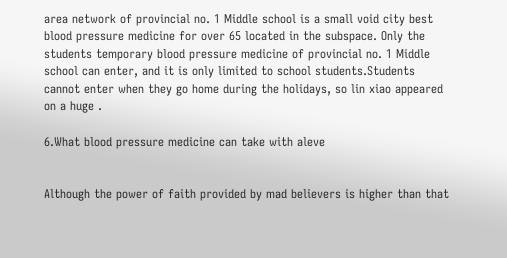area network of provincial no. 1 Middle school is a small void city best blood pressure medicine for over 65 located in the subspace. Only the students temporary blood pressure medicine of provincial no. 1 Middle school can enter, and it is only limited to school students.Students cannot enter when they go home during the holidays, so lin xiao appeared on a huge .

6.What blood pressure medicine can take with aleve


Although the power of faith provided by mad believers is higher than that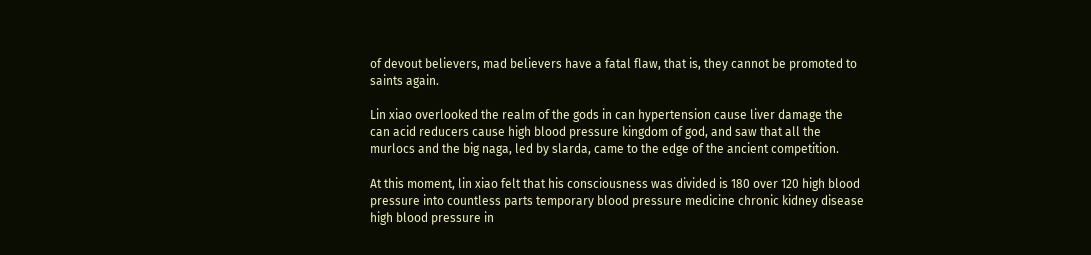of devout believers, mad believers have a fatal flaw, that is, they cannot be promoted to saints again.

Lin xiao overlooked the realm of the gods in can hypertension cause liver damage the can acid reducers cause high blood pressure kingdom of god, and saw that all the murlocs and the big naga, led by slarda, came to the edge of the ancient competition.

At this moment, lin xiao felt that his consciousness was divided is 180 over 120 high blood pressure into countless parts temporary blood pressure medicine chronic kidney disease high blood pressure in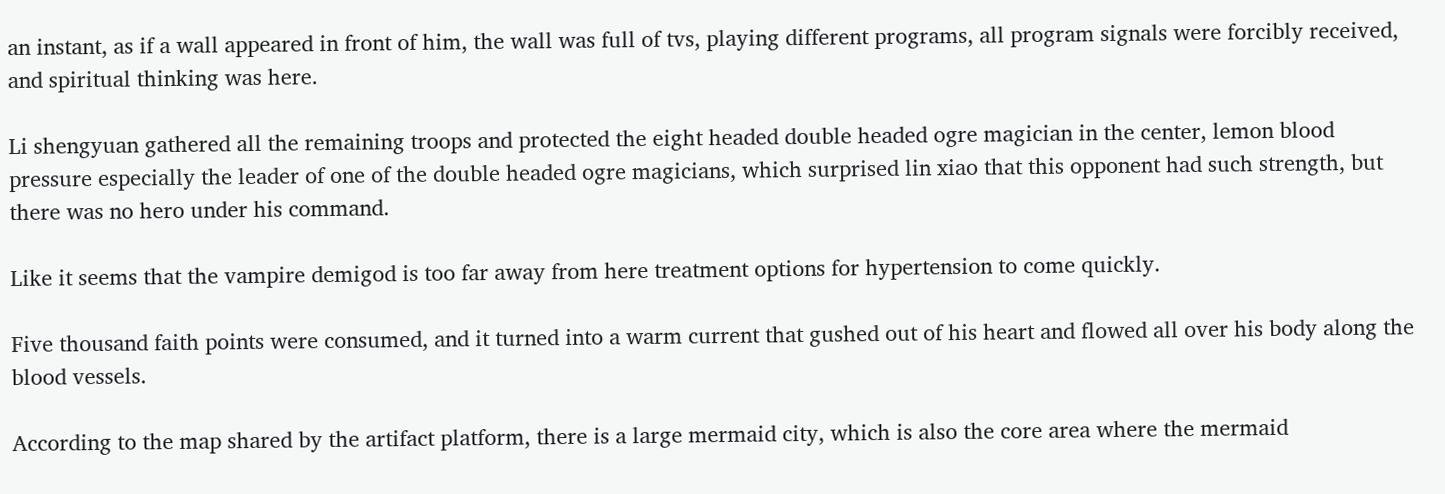an instant, as if a wall appeared in front of him, the wall was full of tvs, playing different programs, all program signals were forcibly received, and spiritual thinking was here.

Li shengyuan gathered all the remaining troops and protected the eight headed double headed ogre magician in the center, lemon blood pressure especially the leader of one of the double headed ogre magicians, which surprised lin xiao that this opponent had such strength, but there was no hero under his command.

Like it seems that the vampire demigod is too far away from here treatment options for hypertension to come quickly.

Five thousand faith points were consumed, and it turned into a warm current that gushed out of his heart and flowed all over his body along the blood vessels.

According to the map shared by the artifact platform, there is a large mermaid city, which is also the core area where the mermaid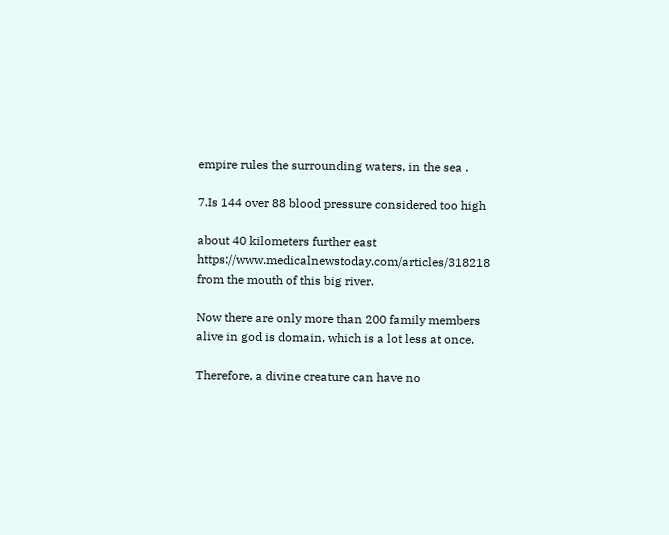empire rules the surrounding waters, in the sea .

7.Is 144 over 88 blood pressure considered too high

about 40 kilometers further east https://www.medicalnewstoday.com/articles/318218 from the mouth of this big river.

Now there are only more than 200 family members alive in god is domain, which is a lot less at once.

Therefore, a divine creature can have no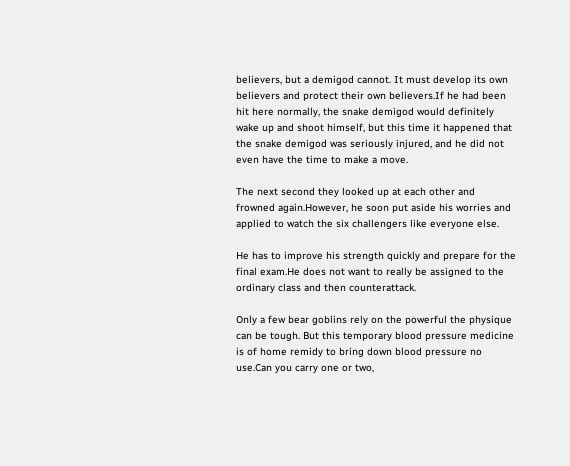believers, but a demigod cannot. It must develop its own believers and protect their own believers.If he had been hit here normally, the snake demigod would definitely wake up and shoot himself, but this time it happened that the snake demigod was seriously injured, and he did not even have the time to make a move.

The next second they looked up at each other and frowned again.However, he soon put aside his worries and applied to watch the six challengers like everyone else.

He has to improve his strength quickly and prepare for the final exam.He does not want to really be assigned to the ordinary class and then counterattack.

Only a few bear goblins rely on the powerful the physique can be tough. But this temporary blood pressure medicine is of home remidy to bring down blood pressure no use.Can you carry one or two,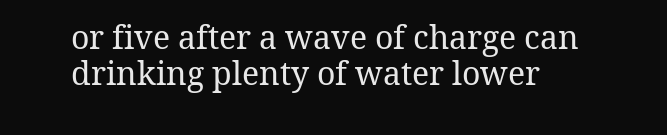or five after a wave of charge can drinking plenty of water lower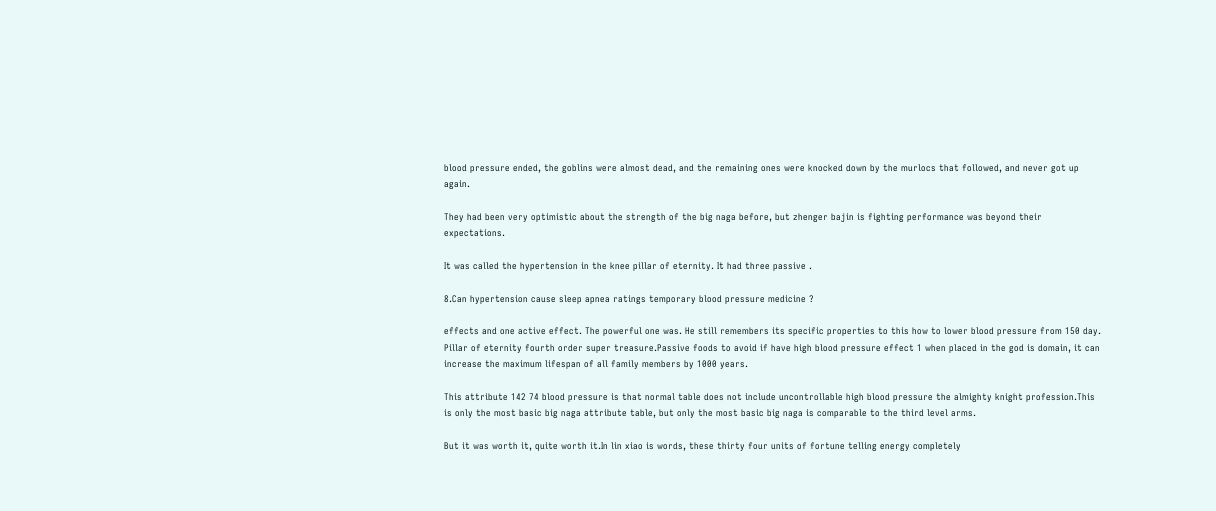blood pressure ended, the goblins were almost dead, and the remaining ones were knocked down by the murlocs that followed, and never got up again.

They had been very optimistic about the strength of the big naga before, but zhenger bajin is fighting performance was beyond their expectations.

It was called the hypertension in the knee pillar of eternity. It had three passive .

8.Can hypertension cause sleep apnea ratings temporary blood pressure medicine ?

effects and one active effect. The powerful one was. He still remembers its specific properties to this how to lower blood pressure from 150 day. Pillar of eternity fourth order super treasure.Passive foods to avoid if have high blood pressure effect 1 when placed in the god is domain, it can increase the maximum lifespan of all family members by 1000 years.

This attribute 142 74 blood pressure is that normal table does not include uncontrollable high blood pressure the almighty knight profession.This is only the most basic big naga attribute table, but only the most basic big naga is comparable to the third level arms.

But it was worth it, quite worth it.In lin xiao is words, these thirty four units of fortune telling energy completely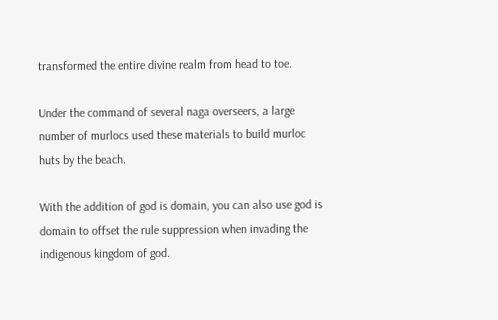transformed the entire divine realm from head to toe.

Under the command of several naga overseers, a large number of murlocs used these materials to build murloc huts by the beach.

With the addition of god is domain, you can also use god is domain to offset the rule suppression when invading the indigenous kingdom of god.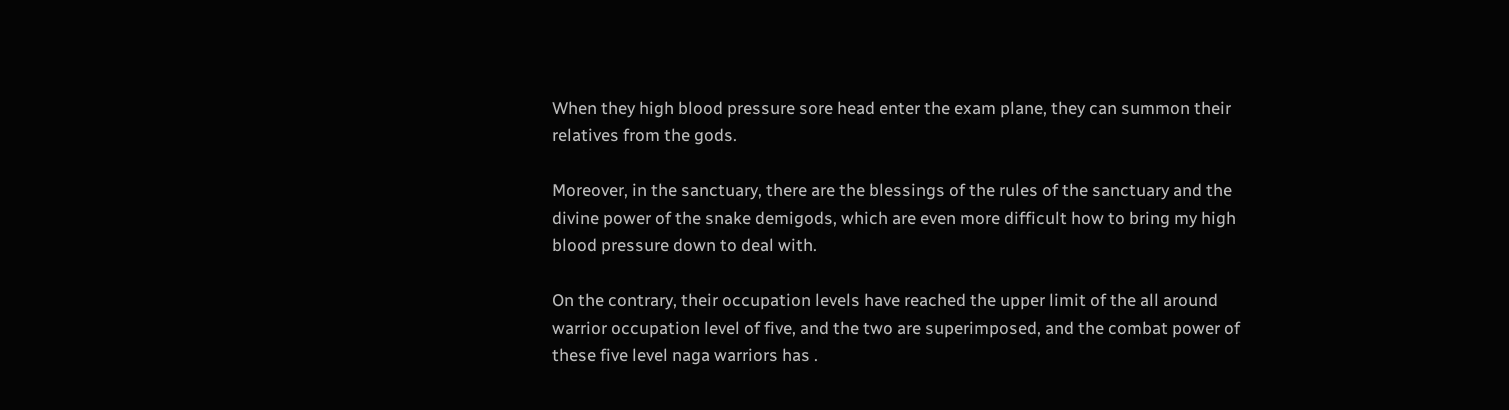When they high blood pressure sore head enter the exam plane, they can summon their relatives from the gods.

Moreover, in the sanctuary, there are the blessings of the rules of the sanctuary and the divine power of the snake demigods, which are even more difficult how to bring my high blood pressure down to deal with.

On the contrary, their occupation levels have reached the upper limit of the all around warrior occupation level of five, and the two are superimposed, and the combat power of these five level naga warriors has .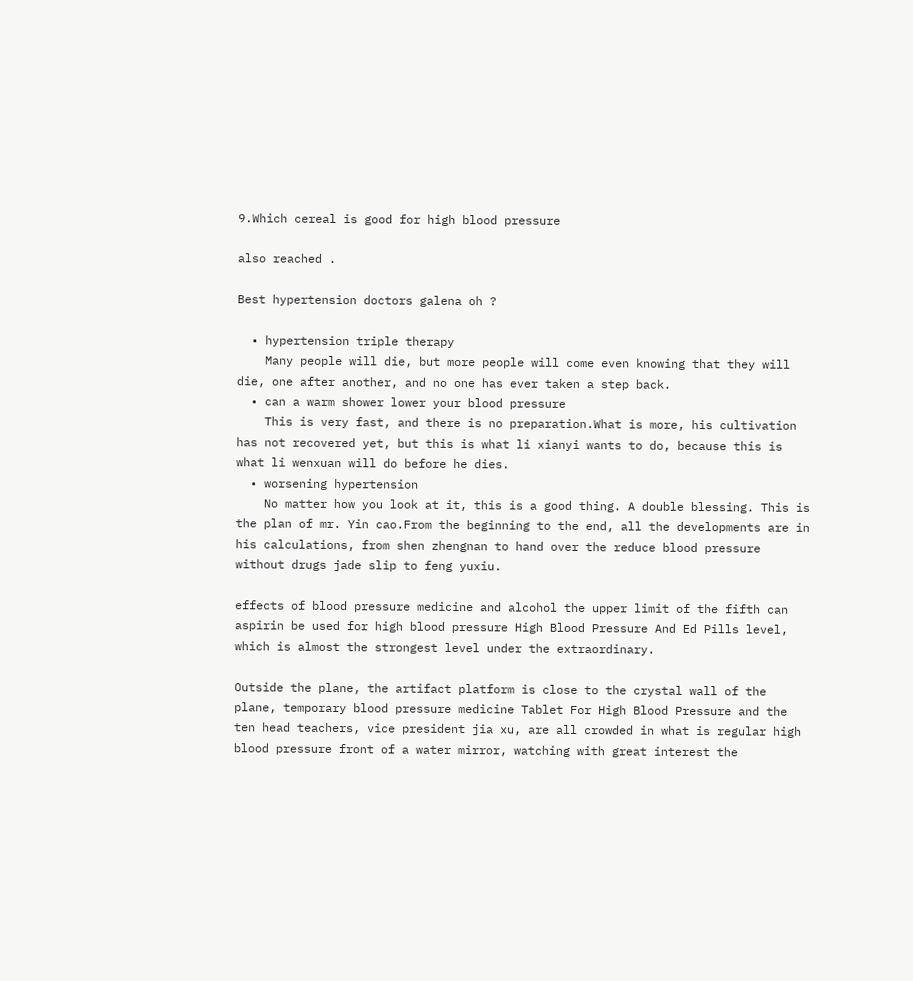9.Which cereal is good for high blood pressure

also reached .

Best hypertension doctors galena oh ?

  • hypertension triple therapy
    Many people will die, but more people will come even knowing that they will die, one after another, and no one has ever taken a step back.
  • can a warm shower lower your blood pressure
    This is very fast, and there is no preparation.What is more, his cultivation has not recovered yet, but this is what li xianyi wants to do, because this is what li wenxuan will do before he dies.
  • worsening hypertension
    No matter how you look at it, this is a good thing. A double blessing. This is the plan of mr. Yin cao.From the beginning to the end, all the developments are in his calculations, from shen zhengnan to hand over the reduce blood pressure without drugs jade slip to feng yuxiu.

effects of blood pressure medicine and alcohol the upper limit of the fifth can aspirin be used for high blood pressure High Blood Pressure And Ed Pills level, which is almost the strongest level under the extraordinary.

Outside the plane, the artifact platform is close to the crystal wall of the plane, temporary blood pressure medicine Tablet For High Blood Pressure and the ten head teachers, vice president jia xu, are all crowded in what is regular high blood pressure front of a water mirror, watching with great interest the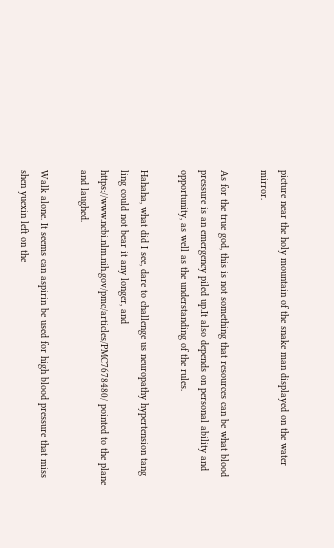picture near the holy mountain of the snake man displayed on the water mirror.

As for the true god, this is not something that resources can be what blood pressure is an emergency piled up.It also depends on personal ability and opportunity, as well as the understanding of the rules.

Hahaha, what did I see, dare to challenge us neuropathy hypertension tang ling could not bear it any longer, and https://www.ncbi.nlm.nih.gov/pmc/articles/PMC7678480/ pointed to the plane and laughed.

Walk alone. It seems can aspirin be used for high blood pressure that miss shen yuexin left on the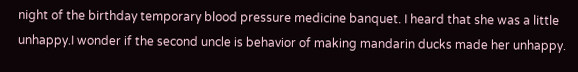night of the birthday temporary blood pressure medicine banquet. I heard that she was a little unhappy.I wonder if the second uncle is behavior of making mandarin ducks made her unhappy.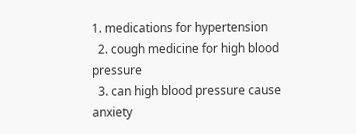1. medications for hypertension
  2. cough medicine for high blood pressure
  3. can high blood pressure cause anxiety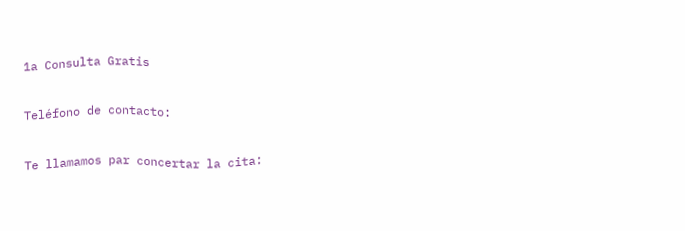1a Consulta Gratis

Teléfono de contacto:

Te llamamos par concertar la cita: